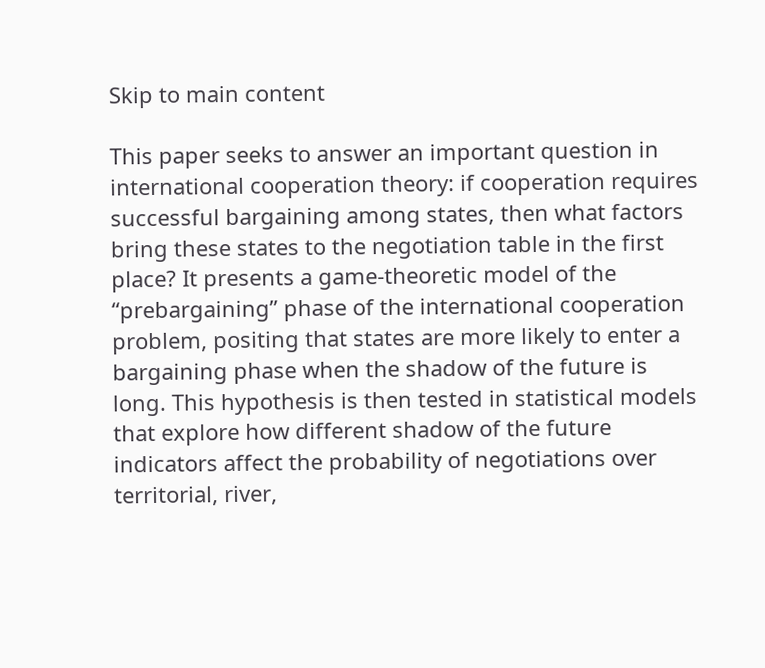Skip to main content

This paper seeks to answer an important question in international cooperation theory: if cooperation requires successful bargaining among states, then what factors bring these states to the negotiation table in the first place? It presents a game-theoretic model of the “prebargaining” phase of the international cooperation problem, positing that states are more likely to enter a bargaining phase when the shadow of the future is long. This hypothesis is then tested in statistical models that explore how different shadow of the future indicators affect the probability of negotiations over territorial, river,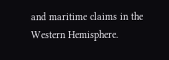and maritime claims in the Western Hemisphere.